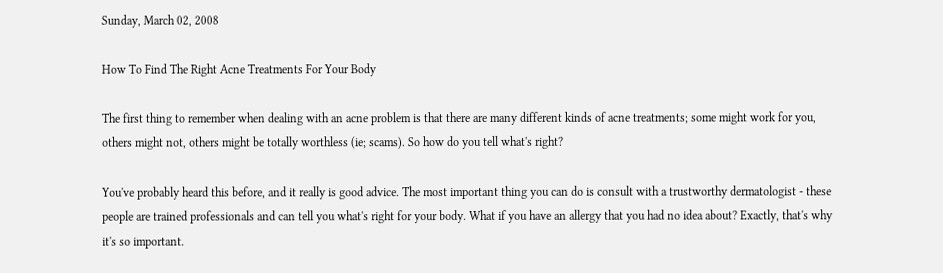Sunday, March 02, 2008

How To Find The Right Acne Treatments For Your Body

The first thing to remember when dealing with an acne problem is that there are many different kinds of acne treatments; some might work for you, others might not, others might be totally worthless (ie; scams). So how do you tell what's right?

You've probably heard this before, and it really is good advice. The most important thing you can do is consult with a trustworthy dermatologist - these people are trained professionals and can tell you what's right for your body. What if you have an allergy that you had no idea about? Exactly, that's why it's so important.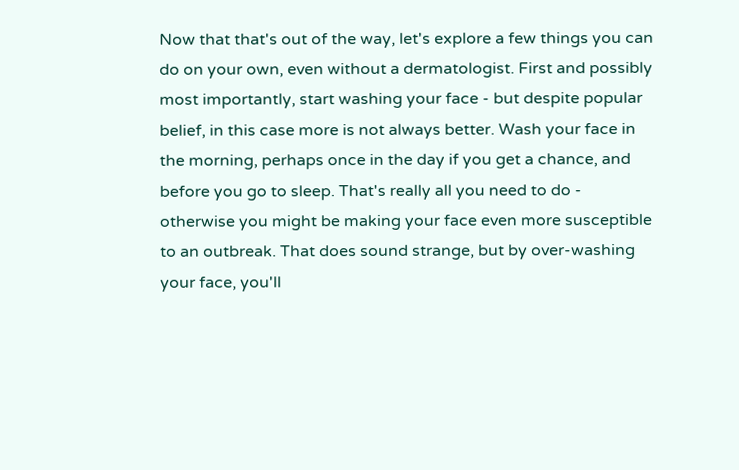Now that that's out of the way, let's explore a few things you can do on your own, even without a dermatologist. First and possibly most importantly, start washing your face - but despite popular belief, in this case more is not always better. Wash your face in the morning, perhaps once in the day if you get a chance, and before you go to sleep. That's really all you need to do - otherwise you might be making your face even more susceptible to an outbreak. That does sound strange, but by over-washing your face, you'll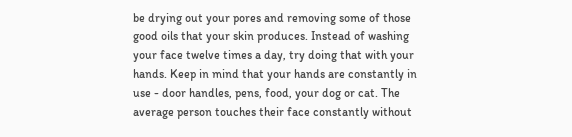be drying out your pores and removing some of those good oils that your skin produces. Instead of washing your face twelve times a day, try doing that with your hands. Keep in mind that your hands are constantly in use - door handles, pens, food, your dog or cat. The average person touches their face constantly without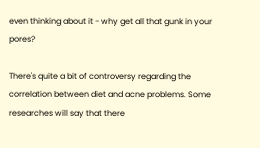even thinking about it - why get all that gunk in your pores?

There's quite a bit of controversy regarding the correlation between diet and acne problems. Some researches will say that there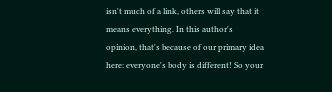isn't much of a link, others will say that it means everything. In this author's opinion, that's because of our primary idea here: everyone's body is different! So your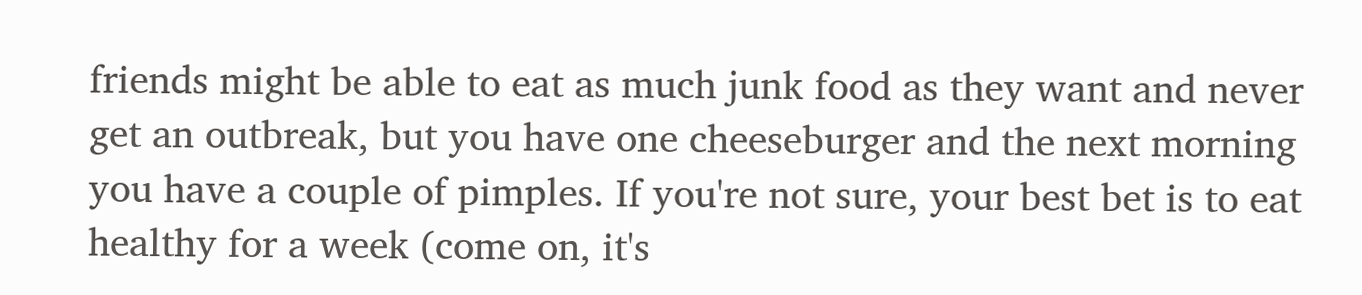friends might be able to eat as much junk food as they want and never get an outbreak, but you have one cheeseburger and the next morning you have a couple of pimples. If you're not sure, your best bet is to eat healthy for a week (come on, it's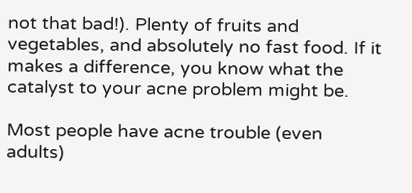not that bad!). Plenty of fruits and vegetables, and absolutely no fast food. If it makes a difference, you know what the catalyst to your acne problem might be.

Most people have acne trouble (even adults)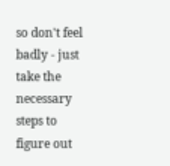so don't feel badly - just take the necessary steps to figure out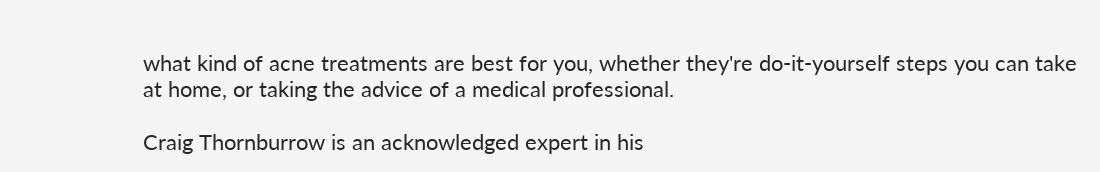what kind of acne treatments are best for you, whether they're do-it-yourself steps you can take at home, or taking the advice of a medical professional.

Craig Thornburrow is an acknowledged expert in his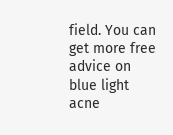field. You can get more free advice on blue light acne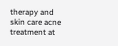therapy and skin care acne treatment at